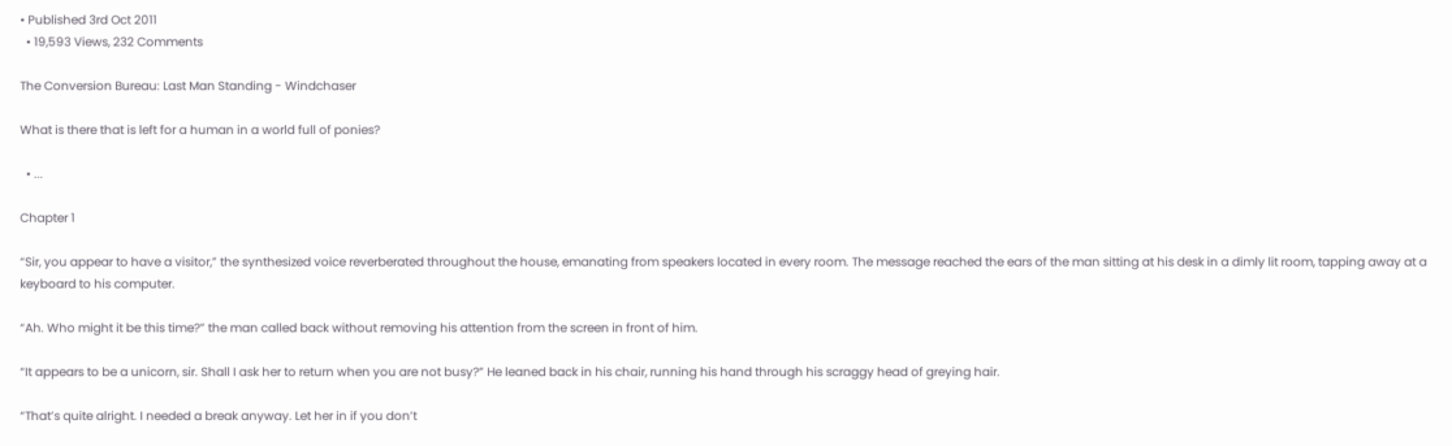• Published 3rd Oct 2011
  • 19,593 Views, 232 Comments

The Conversion Bureau: Last Man Standing - Windchaser

What is there that is left for a human in a world full of ponies?

  • ...

Chapter 1

“Sir, you appear to have a visitor,” the synthesized voice reverberated throughout the house, emanating from speakers located in every room. The message reached the ears of the man sitting at his desk in a dimly lit room, tapping away at a keyboard to his computer.

“Ah. Who might it be this time?” the man called back without removing his attention from the screen in front of him.

“It appears to be a unicorn, sir. Shall I ask her to return when you are not busy?” He leaned back in his chair, running his hand through his scraggy head of greying hair.

“That’s quite alright. I needed a break anyway. Let her in if you don’t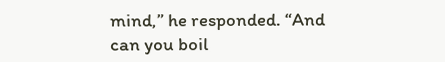mind,” he responded. “And can you boil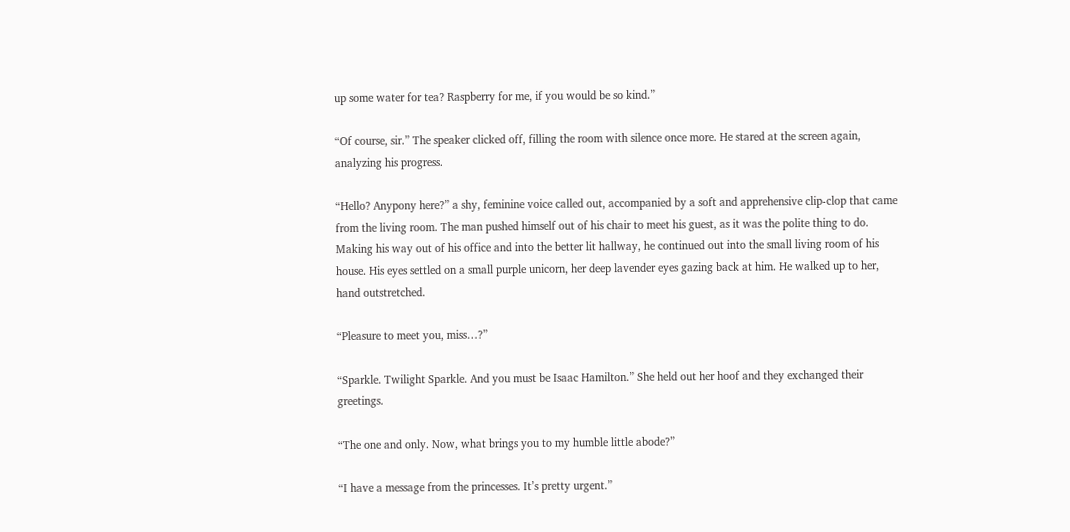up some water for tea? Raspberry for me, if you would be so kind.”

“Of course, sir.” The speaker clicked off, filling the room with silence once more. He stared at the screen again, analyzing his progress.

“Hello? Anypony here?” a shy, feminine voice called out, accompanied by a soft and apprehensive clip-clop that came from the living room. The man pushed himself out of his chair to meet his guest, as it was the polite thing to do. Making his way out of his office and into the better lit hallway, he continued out into the small living room of his house. His eyes settled on a small purple unicorn, her deep lavender eyes gazing back at him. He walked up to her, hand outstretched.

“Pleasure to meet you, miss…?”

“Sparkle. Twilight Sparkle. And you must be Isaac Hamilton.” She held out her hoof and they exchanged their greetings.

“The one and only. Now, what brings you to my humble little abode?”

“I have a message from the princesses. It’s pretty urgent.”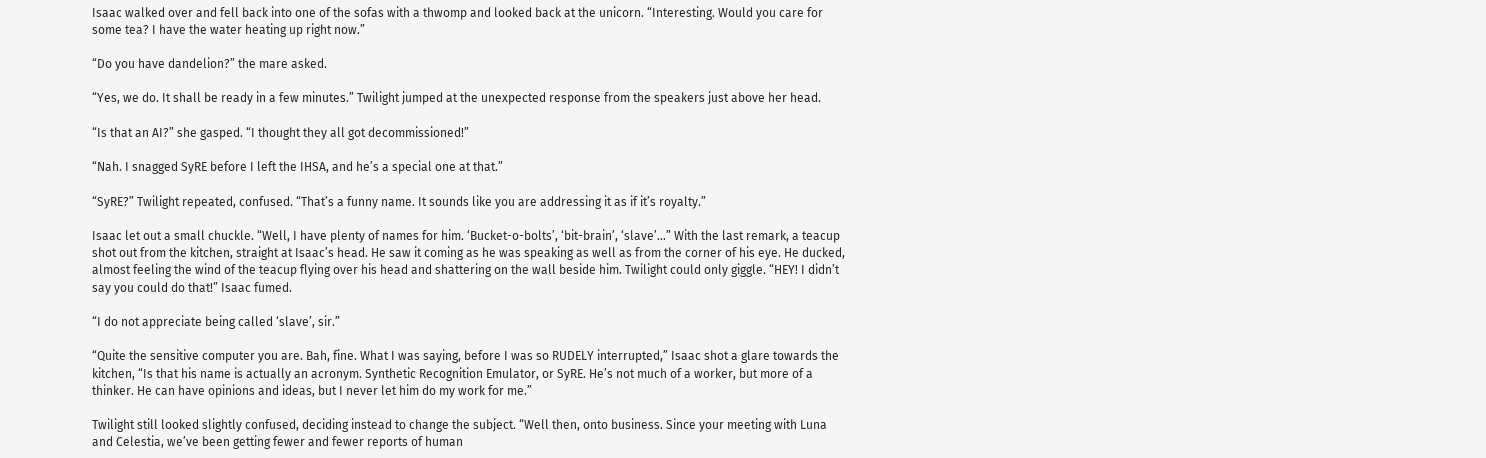Isaac walked over and fell back into one of the sofas with a thwomp and looked back at the unicorn. “Interesting. Would you care for some tea? I have the water heating up right now.”

“Do you have dandelion?” the mare asked.

“Yes, we do. It shall be ready in a few minutes.” Twilight jumped at the unexpected response from the speakers just above her head.

“Is that an AI?” she gasped. “I thought they all got decommissioned!”

“Nah. I snagged SyRE before I left the IHSA, and he’s a special one at that.”

“SyRE?” Twilight repeated, confused. “That’s a funny name. It sounds like you are addressing it as if it’s royalty.”

Isaac let out a small chuckle. “Well, I have plenty of names for him. ‘Bucket-o-bolts’, ‘bit-brain’, ‘slave’…” With the last remark, a teacup shot out from the kitchen, straight at Isaac’s head. He saw it coming as he was speaking as well as from the corner of his eye. He ducked, almost feeling the wind of the teacup flying over his head and shattering on the wall beside him. Twilight could only giggle. “HEY! I didn’t say you could do that!” Isaac fumed.

“I do not appreciate being called ‘slave’, sir.”

“Quite the sensitive computer you are. Bah, fine. What I was saying, before I was so RUDELY interrupted,” Isaac shot a glare towards the kitchen, “Is that his name is actually an acronym. Synthetic Recognition Emulator, or SyRE. He’s not much of a worker, but more of a thinker. He can have opinions and ideas, but I never let him do my work for me.”

Twilight still looked slightly confused, deciding instead to change the subject. “Well then, onto business. Since your meeting with Luna and Celestia, we’ve been getting fewer and fewer reports of human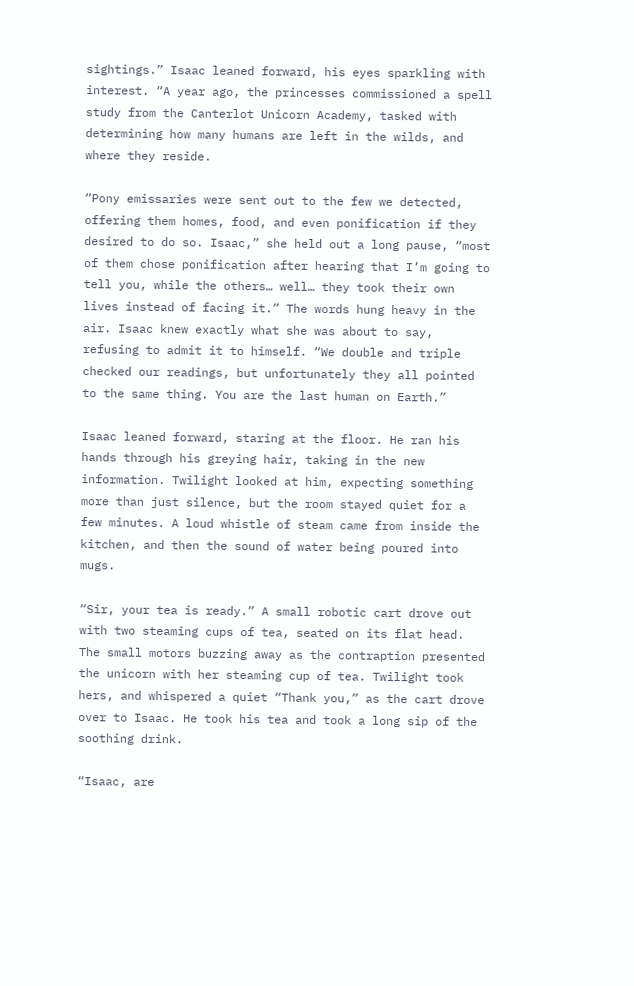sightings.” Isaac leaned forward, his eyes sparkling with interest. “A year ago, the princesses commissioned a spell study from the Canterlot Unicorn Academy, tasked with determining how many humans are left in the wilds, and where they reside.

“Pony emissaries were sent out to the few we detected, offering them homes, food, and even ponification if they desired to do so. Isaac,” she held out a long pause, “most of them chose ponification after hearing that I’m going to tell you, while the others… well… they took their own lives instead of facing it.” The words hung heavy in the air. Isaac knew exactly what she was about to say, refusing to admit it to himself. “We double and triple checked our readings, but unfortunately they all pointed to the same thing. You are the last human on Earth.”

Isaac leaned forward, staring at the floor. He ran his hands through his greying hair, taking in the new information. Twilight looked at him, expecting something more than just silence, but the room stayed quiet for a few minutes. A loud whistle of steam came from inside the kitchen, and then the sound of water being poured into mugs.

“Sir, your tea is ready.” A small robotic cart drove out with two steaming cups of tea, seated on its flat head. The small motors buzzing away as the contraption presented the unicorn with her steaming cup of tea. Twilight took hers, and whispered a quiet “Thank you,” as the cart drove over to Isaac. He took his tea and took a long sip of the soothing drink.

“Isaac, are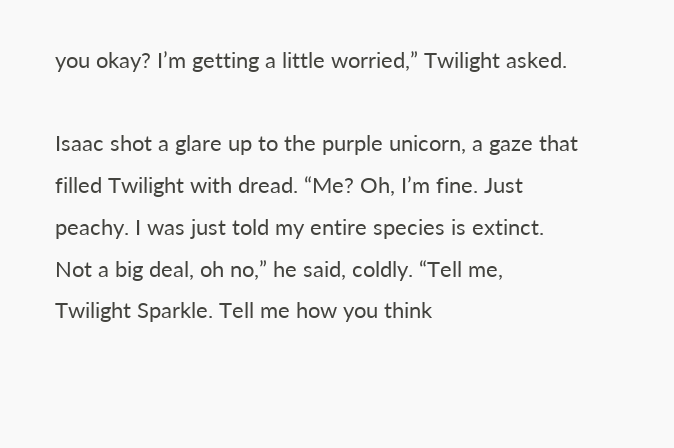you okay? I’m getting a little worried,” Twilight asked.

Isaac shot a glare up to the purple unicorn, a gaze that filled Twilight with dread. “Me? Oh, I’m fine. Just peachy. I was just told my entire species is extinct. Not a big deal, oh no,” he said, coldly. “Tell me, Twilight Sparkle. Tell me how you think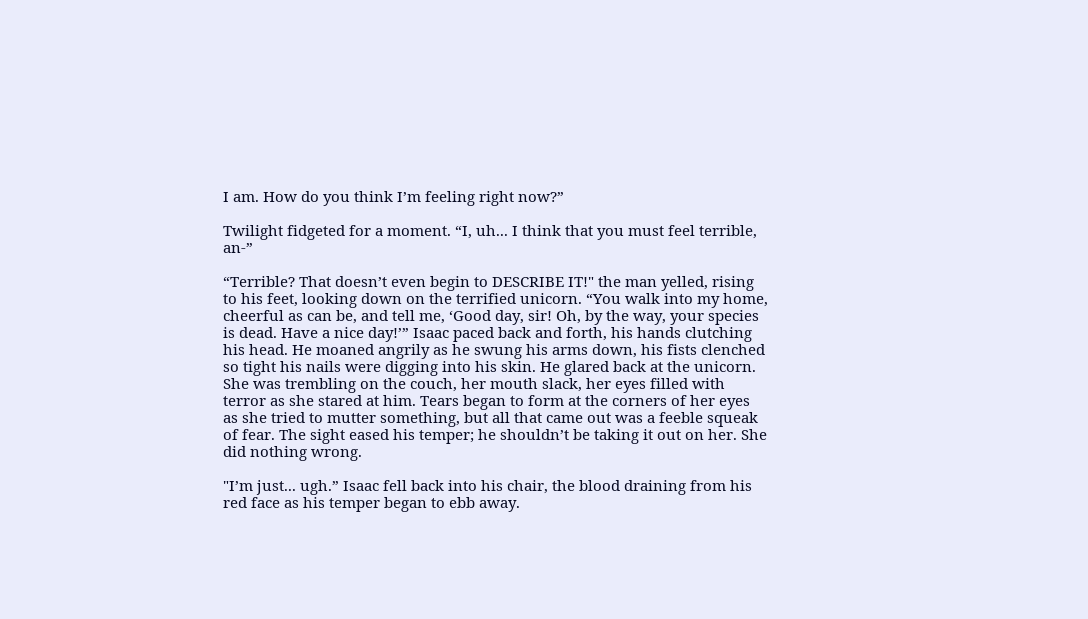I am. How do you think I’m feeling right now?”

Twilight fidgeted for a moment. “I, uh... I think that you must feel terrible, an-”

“Terrible? That doesn’t even begin to DESCRIBE IT!" the man yelled, rising to his feet, looking down on the terrified unicorn. “You walk into my home, cheerful as can be, and tell me, ‘Good day, sir! Oh, by the way, your species is dead. Have a nice day!’” Isaac paced back and forth, his hands clutching his head. He moaned angrily as he swung his arms down, his fists clenched so tight his nails were digging into his skin. He glared back at the unicorn. She was trembling on the couch, her mouth slack, her eyes filled with terror as she stared at him. Tears began to form at the corners of her eyes as she tried to mutter something, but all that came out was a feeble squeak of fear. The sight eased his temper; he shouldn’t be taking it out on her. She did nothing wrong.

"I’m just... ugh.” Isaac fell back into his chair, the blood draining from his red face as his temper began to ebb away.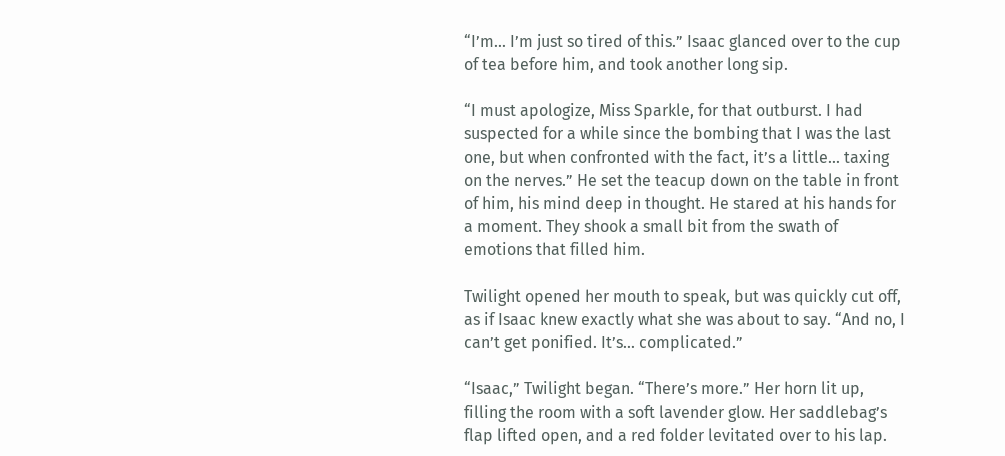“I’m... I’m just so tired of this.” Isaac glanced over to the cup of tea before him, and took another long sip.

“I must apologize, Miss Sparkle, for that outburst. I had suspected for a while since the bombing that I was the last one, but when confronted with the fact, it’s a little... taxing on the nerves.” He set the teacup down on the table in front of him, his mind deep in thought. He stared at his hands for a moment. They shook a small bit from the swath of emotions that filled him.

Twilight opened her mouth to speak, but was quickly cut off, as if Isaac knew exactly what she was about to say. “And no, I can’t get ponified. It’s... complicated.”

“Isaac,” Twilight began. “There’s more.” Her horn lit up, filling the room with a soft lavender glow. Her saddlebag’s flap lifted open, and a red folder levitated over to his lap.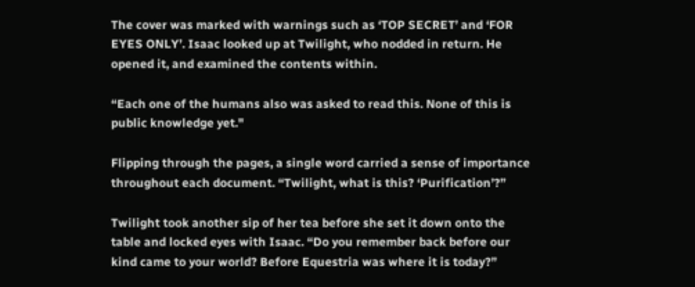The cover was marked with warnings such as ‘TOP SECRET’ and ‘FOR EYES ONLY’. Isaac looked up at Twilight, who nodded in return. He opened it, and examined the contents within.

“Each one of the humans also was asked to read this. None of this is public knowledge yet."

Flipping through the pages, a single word carried a sense of importance throughout each document. “Twilight, what is this? ‘Purification’?”

Twilight took another sip of her tea before she set it down onto the table and locked eyes with Isaac. “Do you remember back before our kind came to your world? Before Equestria was where it is today?”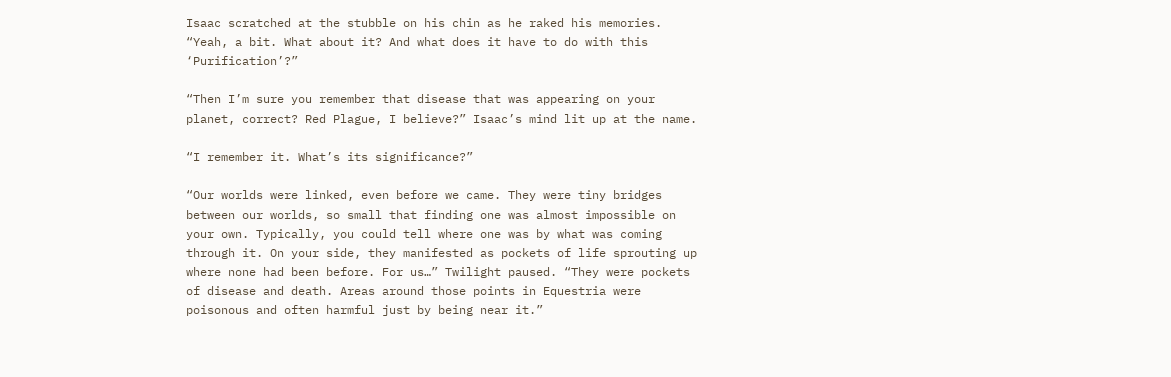Isaac scratched at the stubble on his chin as he raked his memories. “Yeah, a bit. What about it? And what does it have to do with this ‘Purification’?”

“Then I’m sure you remember that disease that was appearing on your planet, correct? Red Plague, I believe?” Isaac’s mind lit up at the name.

“I remember it. What’s its significance?”

“Our worlds were linked, even before we came. They were tiny bridges between our worlds, so small that finding one was almost impossible on your own. Typically, you could tell where one was by what was coming through it. On your side, they manifested as pockets of life sprouting up where none had been before. For us…” Twilight paused. “They were pockets of disease and death. Areas around those points in Equestria were poisonous and often harmful just by being near it.”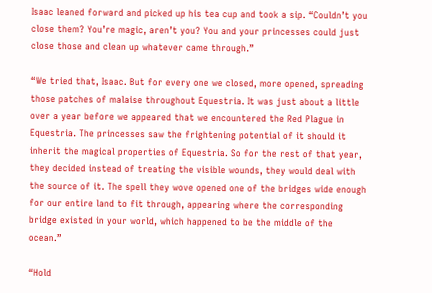Isaac leaned forward and picked up his tea cup and took a sip. “Couldn’t you close them? You’re magic, aren’t you? You and your princesses could just close those and clean up whatever came through.”

“We tried that, Isaac. But for every one we closed, more opened, spreading those patches of malaise throughout Equestria. It was just about a little over a year before we appeared that we encountered the Red Plague in Equestria. The princesses saw the frightening potential of it should it inherit the magical properties of Equestria. So for the rest of that year, they decided instead of treating the visible wounds, they would deal with the source of it. The spell they wove opened one of the bridges wide enough for our entire land to fit through, appearing where the corresponding bridge existed in your world, which happened to be the middle of the ocean.”

“Hold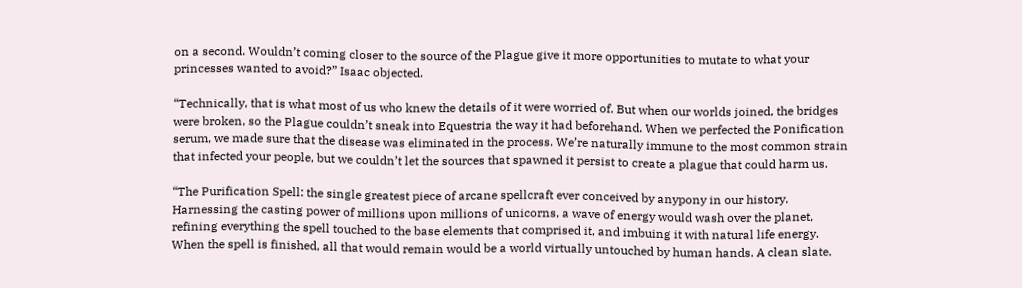on a second. Wouldn’t coming closer to the source of the Plague give it more opportunities to mutate to what your princesses wanted to avoid?” Isaac objected.

“Technically, that is what most of us who knew the details of it were worried of. But when our worlds joined, the bridges were broken, so the Plague couldn’t sneak into Equestria the way it had beforehand. When we perfected the Ponification serum, we made sure that the disease was eliminated in the process. We’re naturally immune to the most common strain that infected your people, but we couldn’t let the sources that spawned it persist to create a plague that could harm us.

“The Purification Spell: the single greatest piece of arcane spellcraft ever conceived by anypony in our history. Harnessing the casting power of millions upon millions of unicorns, a wave of energy would wash over the planet, refining everything the spell touched to the base elements that comprised it, and imbuing it with natural life energy. When the spell is finished, all that would remain would be a world virtually untouched by human hands. A clean slate.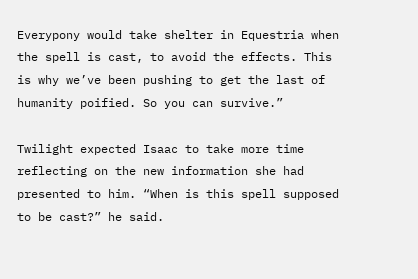Everypony would take shelter in Equestria when the spell is cast, to avoid the effects. This is why we’ve been pushing to get the last of humanity poified. So you can survive.”

Twilight expected Isaac to take more time reflecting on the new information she had presented to him. “When is this spell supposed to be cast?” he said.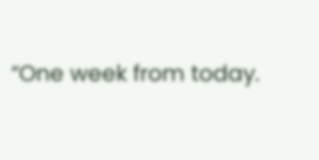“One week from today.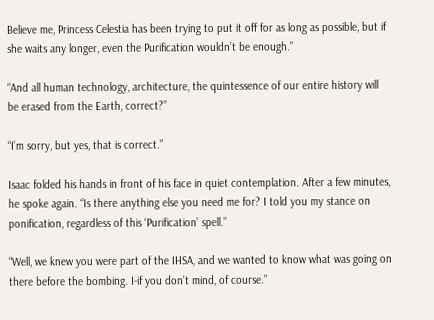Believe me, Princess Celestia has been trying to put it off for as long as possible, but if she waits any longer, even the Purification wouldn’t be enough.”

“And all human technology, architecture, the quintessence of our entire history will be erased from the Earth, correct?”

“I’m sorry, but yes, that is correct.”

Isaac folded his hands in front of his face in quiet contemplation. After a few minutes, he spoke again. “Is there anything else you need me for? I told you my stance on ponification, regardless of this ‘Purification’ spell.”

“Well, we knew you were part of the IHSA, and we wanted to know what was going on there before the bombing. I-if you don’t mind, of course.”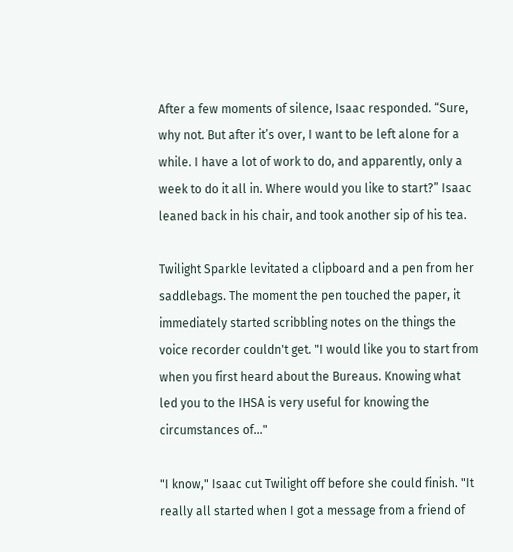After a few moments of silence, Isaac responded. “Sure, why not. But after it’s over, I want to be left alone for a while. I have a lot of work to do, and apparently, only a week to do it all in. Where would you like to start?” Isaac leaned back in his chair, and took another sip of his tea.

Twilight Sparkle levitated a clipboard and a pen from her saddlebags. The moment the pen touched the paper, it immediately started scribbling notes on the things the voice recorder couldn't get. "I would like you to start from when you first heard about the Bureaus. Knowing what led you to the IHSA is very useful for knowing the circumstances of..."

"I know," Isaac cut Twilight off before she could finish. "It really all started when I got a message from a friend of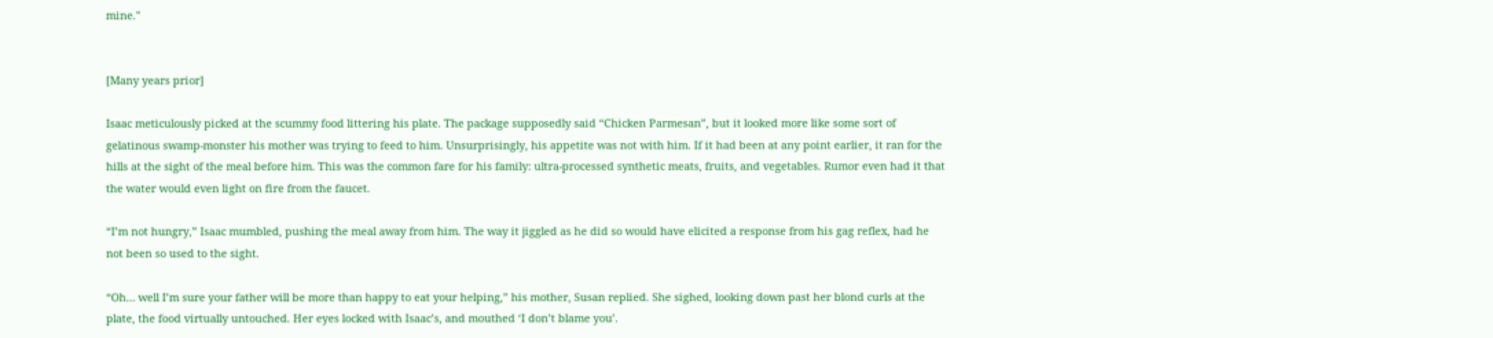mine."


[Many years prior]

Isaac meticulously picked at the scummy food littering his plate. The package supposedly said “Chicken Parmesan”, but it looked more like some sort of gelatinous swamp-monster his mother was trying to feed to him. Unsurprisingly, his appetite was not with him. If it had been at any point earlier, it ran for the hills at the sight of the meal before him. This was the common fare for his family: ultra-processed synthetic meats, fruits, and vegetables. Rumor even had it that the water would even light on fire from the faucet.

“I’m not hungry,” Isaac mumbled, pushing the meal away from him. The way it jiggled as he did so would have elicited a response from his gag reflex, had he not been so used to the sight.

“Oh… well I’m sure your father will be more than happy to eat your helping,” his mother, Susan replied. She sighed, looking down past her blond curls at the plate, the food virtually untouched. Her eyes locked with Isaac’s, and mouthed ‘I don’t blame you’.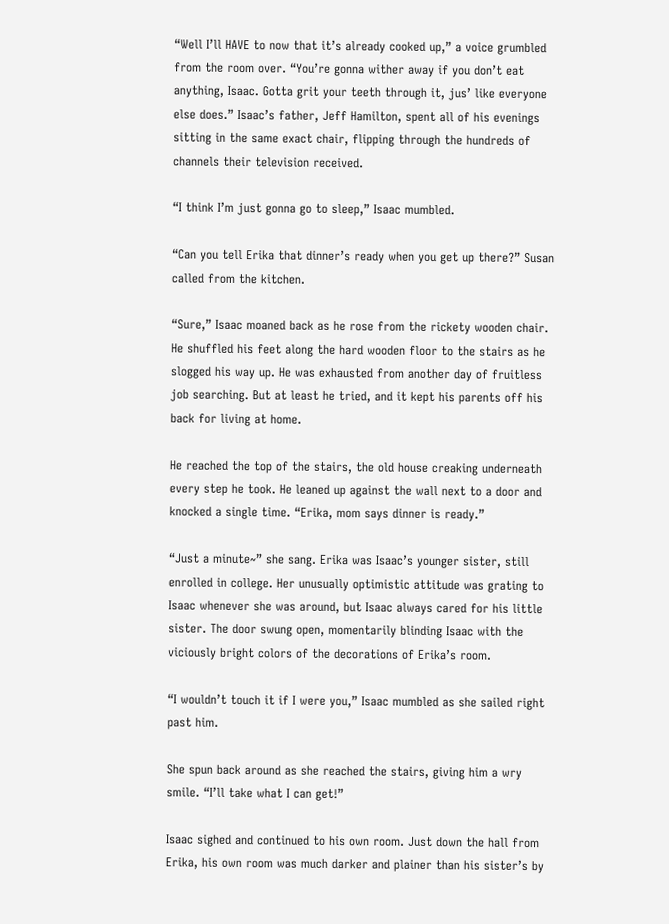“Well I’ll HAVE to now that it’s already cooked up,” a voice grumbled from the room over. “You’re gonna wither away if you don’t eat anything, Isaac. Gotta grit your teeth through it, jus’ like everyone else does.” Isaac’s father, Jeff Hamilton, spent all of his evenings sitting in the same exact chair, flipping through the hundreds of channels their television received.

“I think I’m just gonna go to sleep,” Isaac mumbled.

“Can you tell Erika that dinner’s ready when you get up there?” Susan called from the kitchen.

“Sure,” Isaac moaned back as he rose from the rickety wooden chair. He shuffled his feet along the hard wooden floor to the stairs as he slogged his way up. He was exhausted from another day of fruitless job searching. But at least he tried, and it kept his parents off his back for living at home.

He reached the top of the stairs, the old house creaking underneath every step he took. He leaned up against the wall next to a door and knocked a single time. “Erika, mom says dinner is ready.”

“Just a minute~” she sang. Erika was Isaac’s younger sister, still enrolled in college. Her unusually optimistic attitude was grating to Isaac whenever she was around, but Isaac always cared for his little sister. The door swung open, momentarily blinding Isaac with the viciously bright colors of the decorations of Erika’s room.

“I wouldn’t touch it if I were you,” Isaac mumbled as she sailed right past him.

She spun back around as she reached the stairs, giving him a wry smile. “I’ll take what I can get!”

Isaac sighed and continued to his own room. Just down the hall from Erika, his own room was much darker and plainer than his sister’s by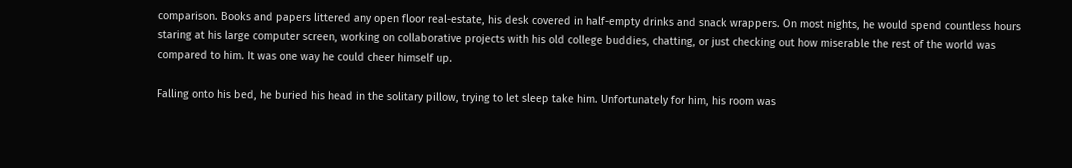comparison. Books and papers littered any open floor real-estate, his desk covered in half-empty drinks and snack wrappers. On most nights, he would spend countless hours staring at his large computer screen, working on collaborative projects with his old college buddies, chatting, or just checking out how miserable the rest of the world was compared to him. It was one way he could cheer himself up.

Falling onto his bed, he buried his head in the solitary pillow, trying to let sleep take him. Unfortunately for him, his room was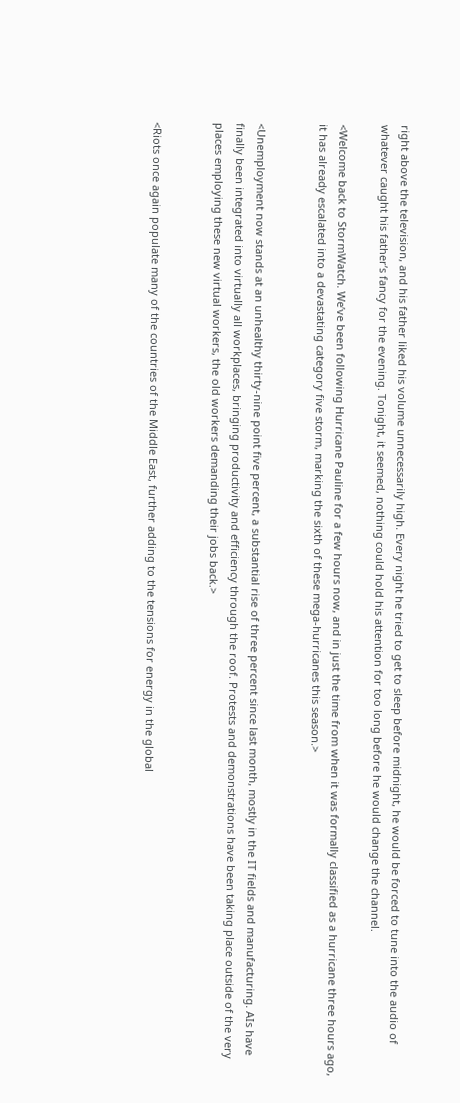right above the television, and his father liked his volume unnecessarily high. Every night he tried to get to sleep before midnight, he would be forced to tune into the audio of whatever caught his father’s fancy for the evening. Tonight, it seemed, nothing could hold his attention for too long before he would change the channel.

<Welcome back to StormWatch. We’ve been following Hurricane Pauline for a few hours now, and in just the time from when it was formally classified as a hurricane three hours ago, it has already escalated into a devastating category five storm, marking the sixth of these mega-hurricanes this season.>


<Unemployment now stands at an unhealthy thirty-nine point five percent, a substantial rise of three percent since last month, mostly in the IT fields and manufacturing. AIs have finally been integrated into virtually all workplaces, bringing productivity and efficiency through the roof. Protests and demonstrations have been taking place outside of the very places employing these new virtual workers, the old workers demanding their jobs back.>


<Riots once again populate many of the countries of the Middle East, further adding to the tensions for energy in the global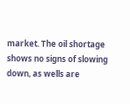market. The oil shortage shows no signs of slowing down, as wells are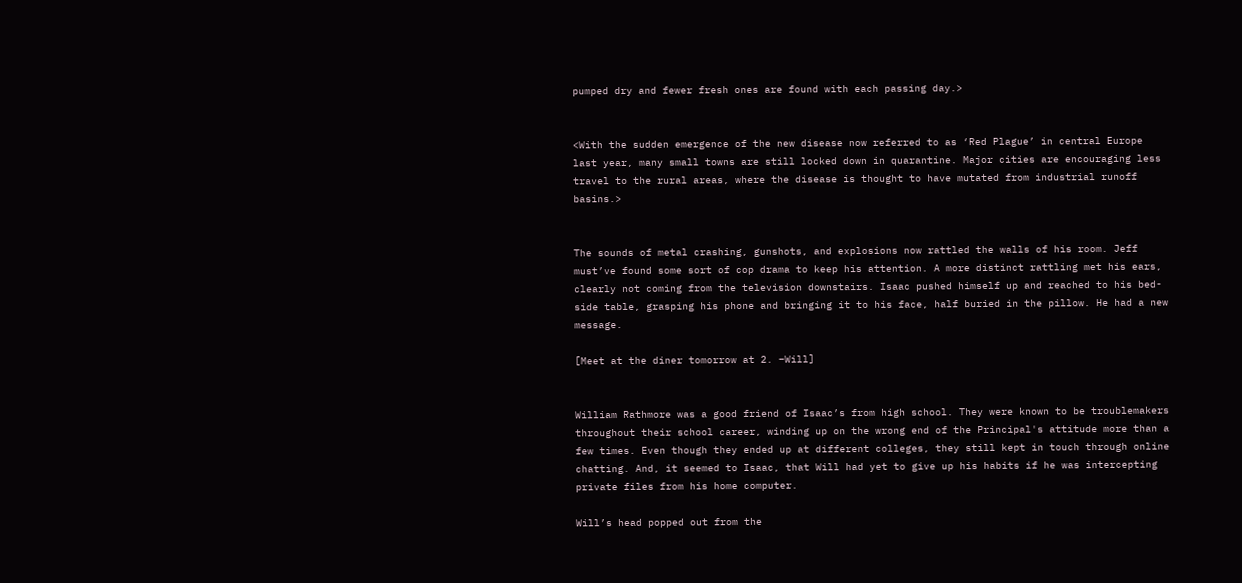pumped dry and fewer fresh ones are found with each passing day.>


<With the sudden emergence of the new disease now referred to as ‘Red Plague’ in central Europe last year, many small towns are still locked down in quarantine. Major cities are encouraging less travel to the rural areas, where the disease is thought to have mutated from industrial runoff basins.>


The sounds of metal crashing, gunshots, and explosions now rattled the walls of his room. Jeff must’ve found some sort of cop drama to keep his attention. A more distinct rattling met his ears, clearly not coming from the television downstairs. Isaac pushed himself up and reached to his bed-side table, grasping his phone and bringing it to his face, half buried in the pillow. He had a new message.

[Meet at the diner tomorrow at 2. –Will]


William Rathmore was a good friend of Isaac’s from high school. They were known to be troublemakers throughout their school career, winding up on the wrong end of the Principal's attitude more than a few times. Even though they ended up at different colleges, they still kept in touch through online chatting. And, it seemed to Isaac, that Will had yet to give up his habits if he was intercepting private files from his home computer.

Will’s head popped out from the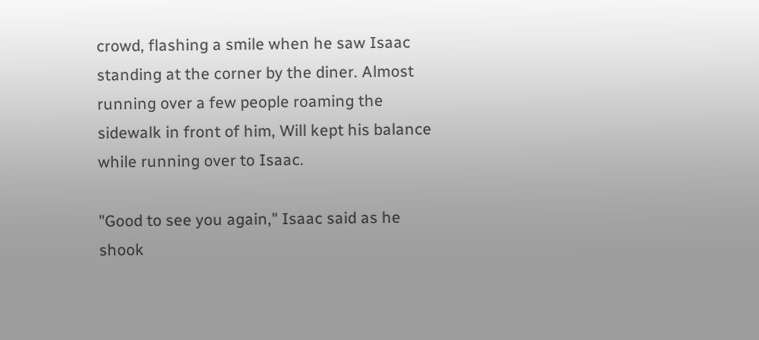crowd, flashing a smile when he saw Isaac standing at the corner by the diner. Almost running over a few people roaming the sidewalk in front of him, Will kept his balance while running over to Isaac.

"Good to see you again," Isaac said as he shook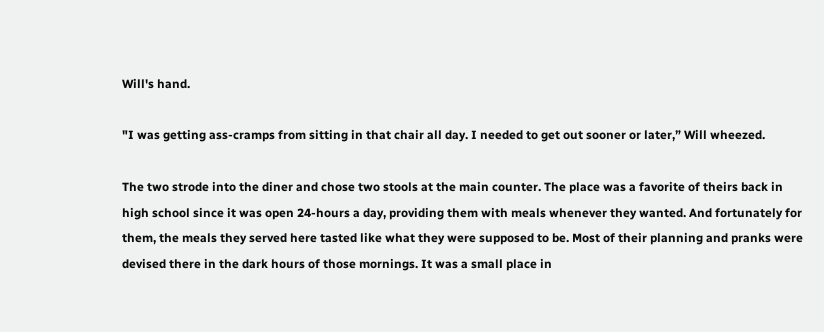Will's hand.

"I was getting ass-cramps from sitting in that chair all day. I needed to get out sooner or later,” Will wheezed.

The two strode into the diner and chose two stools at the main counter. The place was a favorite of theirs back in high school since it was open 24-hours a day, providing them with meals whenever they wanted. And fortunately for them, the meals they served here tasted like what they were supposed to be. Most of their planning and pranks were devised there in the dark hours of those mornings. It was a small place in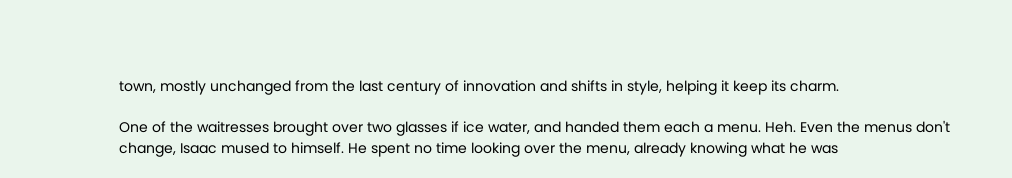town, mostly unchanged from the last century of innovation and shifts in style, helping it keep its charm.

One of the waitresses brought over two glasses if ice water, and handed them each a menu. Heh. Even the menus don't change, Isaac mused to himself. He spent no time looking over the menu, already knowing what he was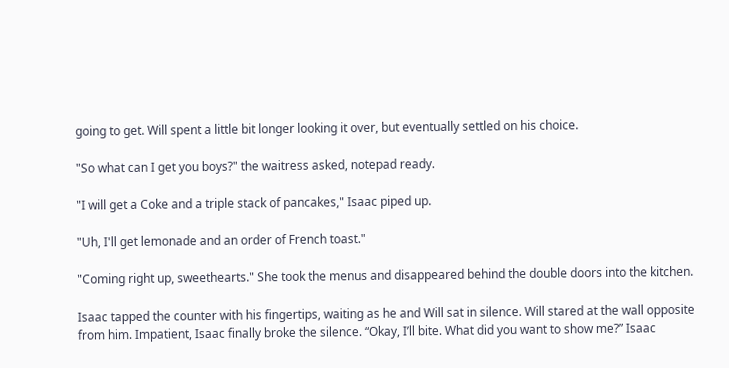going to get. Will spent a little bit longer looking it over, but eventually settled on his choice.

"So what can I get you boys?" the waitress asked, notepad ready.

"I will get a Coke and a triple stack of pancakes," Isaac piped up.

"Uh, I'll get lemonade and an order of French toast."

"Coming right up, sweethearts." She took the menus and disappeared behind the double doors into the kitchen.

Isaac tapped the counter with his fingertips, waiting as he and Will sat in silence. Will stared at the wall opposite from him. Impatient, Isaac finally broke the silence. “Okay, I’ll bite. What did you want to show me?” Isaac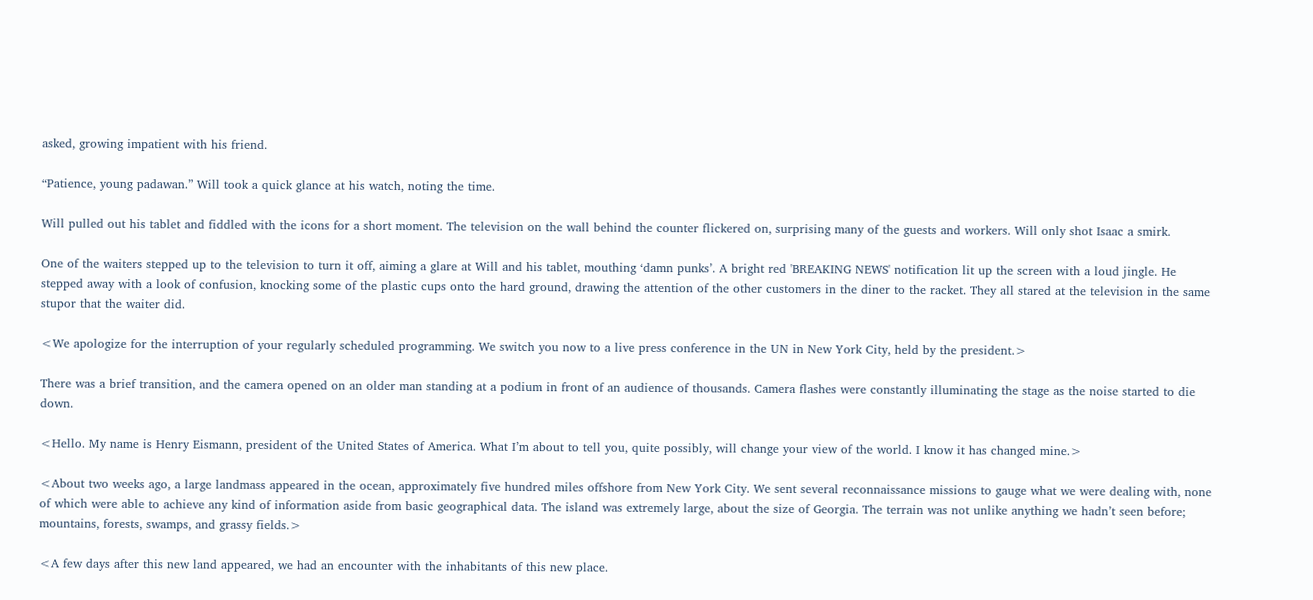asked, growing impatient with his friend.

“Patience, young padawan.” Will took a quick glance at his watch, noting the time.

Will pulled out his tablet and fiddled with the icons for a short moment. The television on the wall behind the counter flickered on, surprising many of the guests and workers. Will only shot Isaac a smirk.

One of the waiters stepped up to the television to turn it off, aiming a glare at Will and his tablet, mouthing ‘damn punks’. A bright red 'BREAKING NEWS' notification lit up the screen with a loud jingle. He stepped away with a look of confusion, knocking some of the plastic cups onto the hard ground, drawing the attention of the other customers in the diner to the racket. They all stared at the television in the same stupor that the waiter did.

<We apologize for the interruption of your regularly scheduled programming. We switch you now to a live press conference in the UN in New York City, held by the president.>

There was a brief transition, and the camera opened on an older man standing at a podium in front of an audience of thousands. Camera flashes were constantly illuminating the stage as the noise started to die down.

<Hello. My name is Henry Eismann, president of the United States of America. What I’m about to tell you, quite possibly, will change your view of the world. I know it has changed mine.>

<About two weeks ago, a large landmass appeared in the ocean, approximately five hundred miles offshore from New York City. We sent several reconnaissance missions to gauge what we were dealing with, none of which were able to achieve any kind of information aside from basic geographical data. The island was extremely large, about the size of Georgia. The terrain was not unlike anything we hadn’t seen before; mountains, forests, swamps, and grassy fields.>

<A few days after this new land appeared, we had an encounter with the inhabitants of this new place.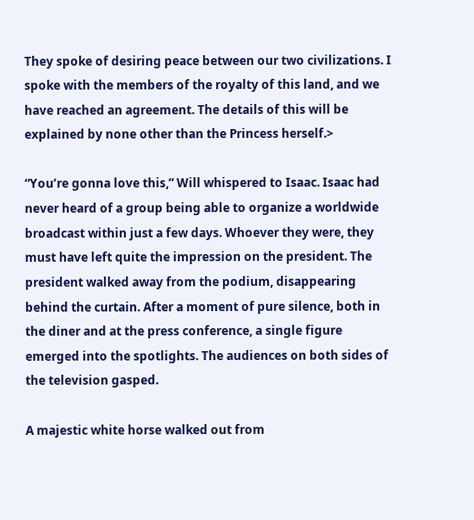They spoke of desiring peace between our two civilizations. I spoke with the members of the royalty of this land, and we have reached an agreement. The details of this will be explained by none other than the Princess herself.>

“You’re gonna love this,” Will whispered to Isaac. Isaac had never heard of a group being able to organize a worldwide broadcast within just a few days. Whoever they were, they must have left quite the impression on the president. The president walked away from the podium, disappearing behind the curtain. After a moment of pure silence, both in the diner and at the press conference, a single figure emerged into the spotlights. The audiences on both sides of the television gasped.

A majestic white horse walked out from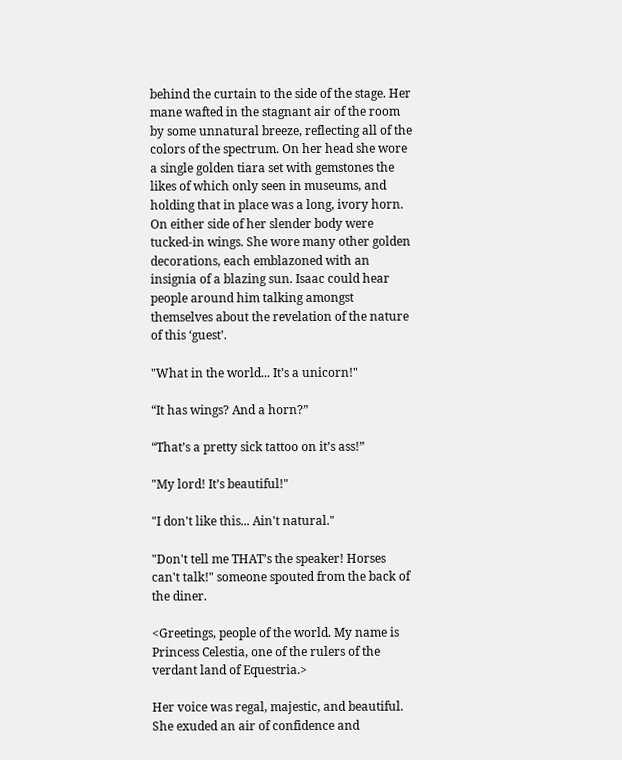behind the curtain to the side of the stage. Her mane wafted in the stagnant air of the room by some unnatural breeze, reflecting all of the colors of the spectrum. On her head she wore a single golden tiara set with gemstones the likes of which only seen in museums, and holding that in place was a long, ivory horn. On either side of her slender body were tucked-in wings. She wore many other golden decorations, each emblazoned with an insignia of a blazing sun. Isaac could hear people around him talking amongst themselves about the revelation of the nature of this ‘guest’.

"What in the world... It’s a unicorn!"

“It has wings? And a horn?”

“That’s a pretty sick tattoo on it’s ass!”

"My lord! It’s beautiful!"

"I don't like this... Ain't natural."

"Don't tell me THAT’s the speaker! Horses can't talk!" someone spouted from the back of the diner.

<Greetings, people of the world. My name is Princess Celestia, one of the rulers of the verdant land of Equestria.>

Her voice was regal, majestic, and beautiful. She exuded an air of confidence and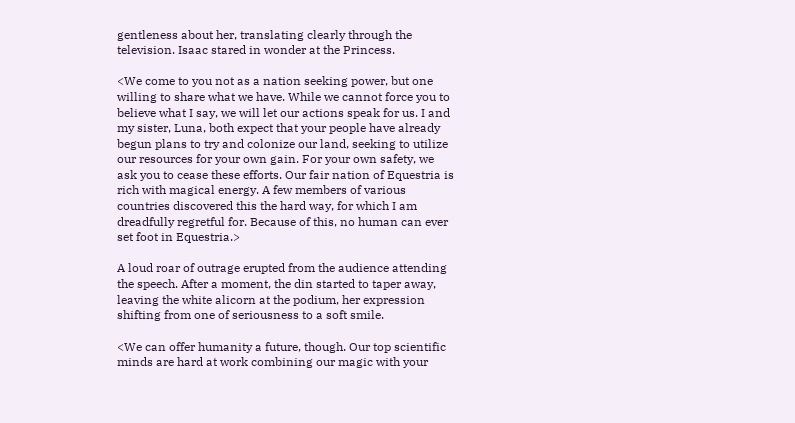gentleness about her, translating clearly through the television. Isaac stared in wonder at the Princess.

<We come to you not as a nation seeking power, but one willing to share what we have. While we cannot force you to believe what I say, we will let our actions speak for us. I and my sister, Luna, both expect that your people have already begun plans to try and colonize our land, seeking to utilize our resources for your own gain. For your own safety, we ask you to cease these efforts. Our fair nation of Equestria is rich with magical energy. A few members of various countries discovered this the hard way, for which I am dreadfully regretful for. Because of this, no human can ever set foot in Equestria.>

A loud roar of outrage erupted from the audience attending the speech. After a moment, the din started to taper away, leaving the white alicorn at the podium, her expression shifting from one of seriousness to a soft smile.

<We can offer humanity a future, though. Our top scientific minds are hard at work combining our magic with your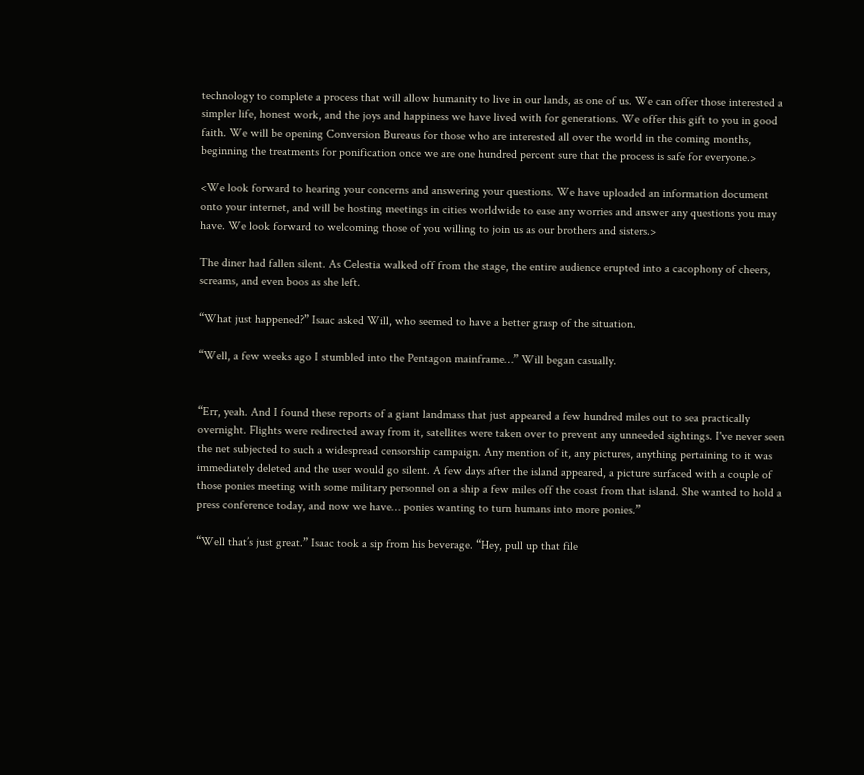technology to complete a process that will allow humanity to live in our lands, as one of us. We can offer those interested a simpler life, honest work, and the joys and happiness we have lived with for generations. We offer this gift to you in good faith. We will be opening Conversion Bureaus for those who are interested all over the world in the coming months, beginning the treatments for ponification once we are one hundred percent sure that the process is safe for everyone.>

<We look forward to hearing your concerns and answering your questions. We have uploaded an information document onto your internet, and will be hosting meetings in cities worldwide to ease any worries and answer any questions you may have. We look forward to welcoming those of you willing to join us as our brothers and sisters.>

The diner had fallen silent. As Celestia walked off from the stage, the entire audience erupted into a cacophony of cheers, screams, and even boos as she left.

“What just happened?” Isaac asked Will, who seemed to have a better grasp of the situation.

“Well, a few weeks ago I stumbled into the Pentagon mainframe…” Will began casually.


“Err, yeah. And I found these reports of a giant landmass that just appeared a few hundred miles out to sea practically overnight. Flights were redirected away from it, satellites were taken over to prevent any unneeded sightings. I've never seen the net subjected to such a widespread censorship campaign. Any mention of it, any pictures, anything pertaining to it was immediately deleted and the user would go silent. A few days after the island appeared, a picture surfaced with a couple of those ponies meeting with some military personnel on a ship a few miles off the coast from that island. She wanted to hold a press conference today, and now we have… ponies wanting to turn humans into more ponies.”

“Well that’s just great.” Isaac took a sip from his beverage. “Hey, pull up that file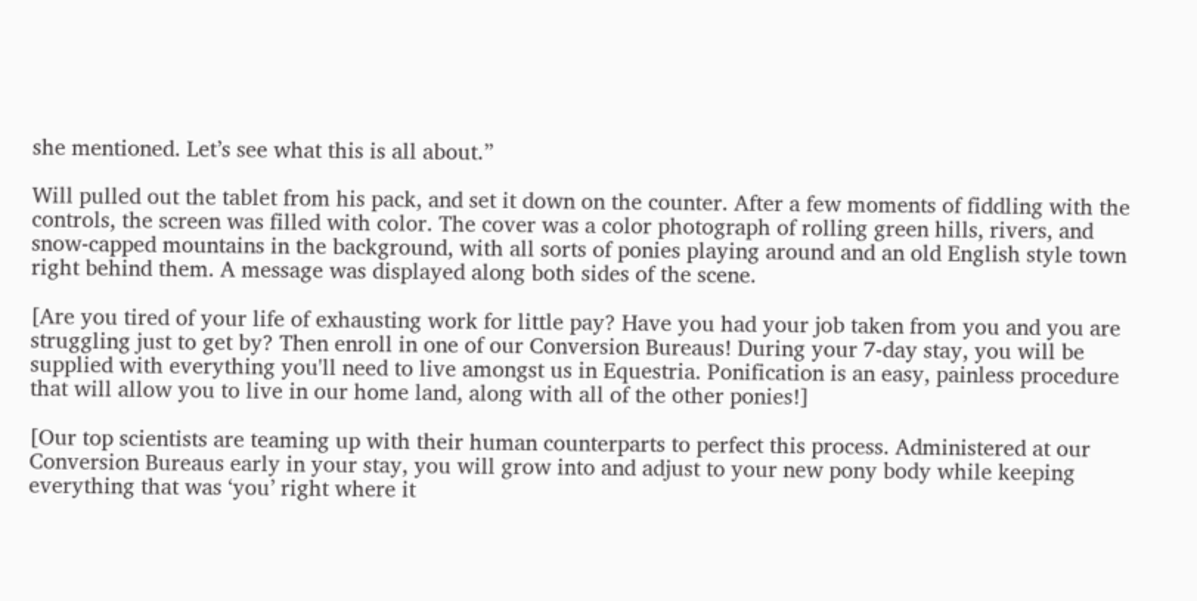she mentioned. Let’s see what this is all about.”

Will pulled out the tablet from his pack, and set it down on the counter. After a few moments of fiddling with the controls, the screen was filled with color. The cover was a color photograph of rolling green hills, rivers, and snow-capped mountains in the background, with all sorts of ponies playing around and an old English style town right behind them. A message was displayed along both sides of the scene.

[Are you tired of your life of exhausting work for little pay? Have you had your job taken from you and you are struggling just to get by? Then enroll in one of our Conversion Bureaus! During your 7-day stay, you will be supplied with everything you'll need to live amongst us in Equestria. Ponification is an easy, painless procedure that will allow you to live in our home land, along with all of the other ponies!]

[Our top scientists are teaming up with their human counterparts to perfect this process. Administered at our Conversion Bureaus early in your stay, you will grow into and adjust to your new pony body while keeping everything that was ‘you’ right where it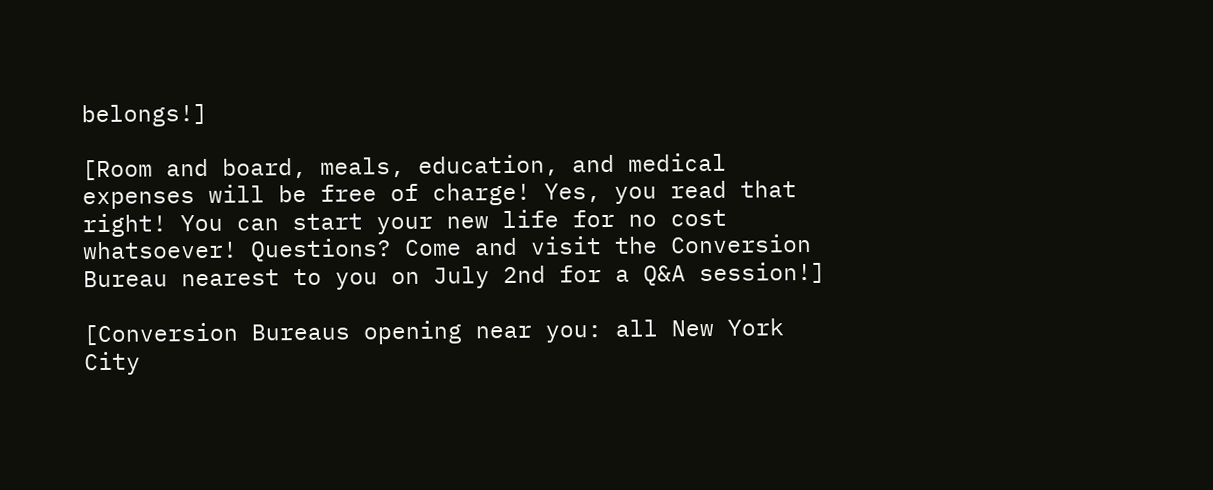belongs!]

[Room and board, meals, education, and medical expenses will be free of charge! Yes, you read that right! You can start your new life for no cost whatsoever! Questions? Come and visit the Conversion Bureau nearest to you on July 2nd for a Q&A session!]

[Conversion Bureaus opening near you: all New York City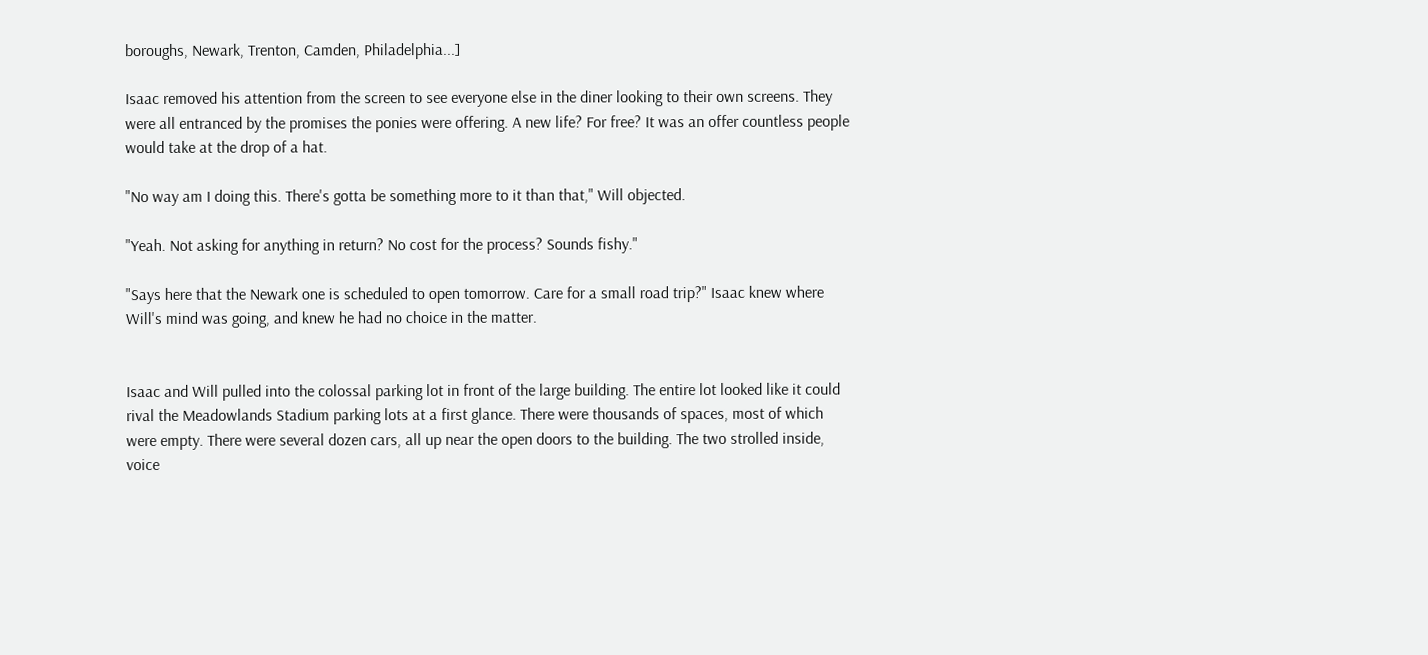boroughs, Newark, Trenton, Camden, Philadelphia...]

Isaac removed his attention from the screen to see everyone else in the diner looking to their own screens. They were all entranced by the promises the ponies were offering. A new life? For free? It was an offer countless people would take at the drop of a hat.

"No way am I doing this. There's gotta be something more to it than that," Will objected.

"Yeah. Not asking for anything in return? No cost for the process? Sounds fishy."

"Says here that the Newark one is scheduled to open tomorrow. Care for a small road trip?" Isaac knew where Will's mind was going, and knew he had no choice in the matter.


Isaac and Will pulled into the colossal parking lot in front of the large building. The entire lot looked like it could rival the Meadowlands Stadium parking lots at a first glance. There were thousands of spaces, most of which were empty. There were several dozen cars, all up near the open doors to the building. The two strolled inside, voice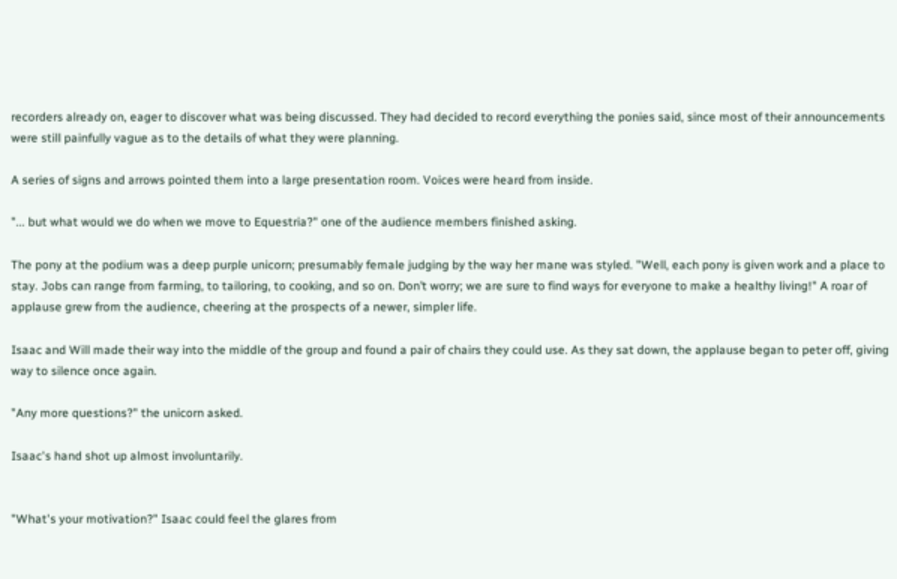recorders already on, eager to discover what was being discussed. They had decided to record everything the ponies said, since most of their announcements were still painfully vague as to the details of what they were planning.

A series of signs and arrows pointed them into a large presentation room. Voices were heard from inside.

"... but what would we do when we move to Equestria?" one of the audience members finished asking.

The pony at the podium was a deep purple unicorn; presumably female judging by the way her mane was styled. "Well, each pony is given work and a place to stay. Jobs can range from farming, to tailoring, to cooking, and so on. Don’t worry; we are sure to find ways for everyone to make a healthy living!" A roar of applause grew from the audience, cheering at the prospects of a newer, simpler life.

Isaac and Will made their way into the middle of the group and found a pair of chairs they could use. As they sat down, the applause began to peter off, giving way to silence once again.

"Any more questions?" the unicorn asked.

Isaac's hand shot up almost involuntarily.


"What's your motivation?" Isaac could feel the glares from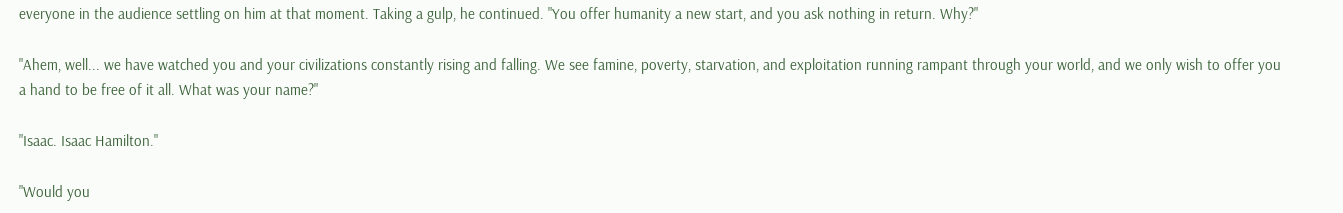everyone in the audience settling on him at that moment. Taking a gulp, he continued. "You offer humanity a new start, and you ask nothing in return. Why?"

"Ahem, well... we have watched you and your civilizations constantly rising and falling. We see famine, poverty, starvation, and exploitation running rampant through your world, and we only wish to offer you a hand to be free of it all. What was your name?"

"Isaac. Isaac Hamilton."

"Would you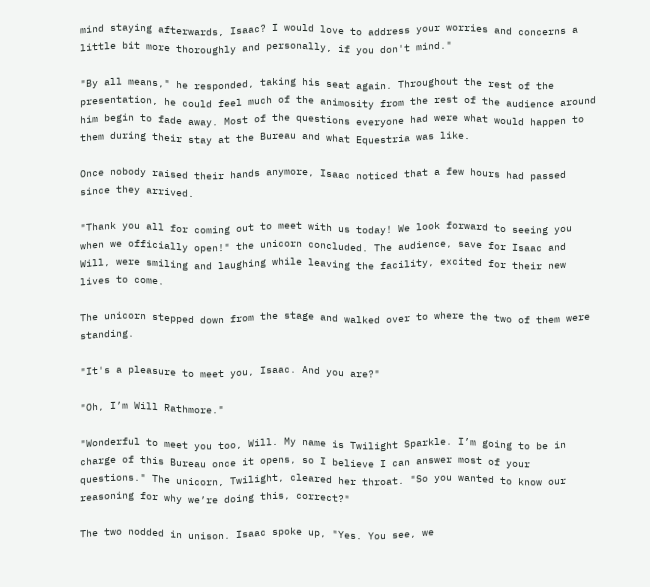mind staying afterwards, Isaac? I would love to address your worries and concerns a little bit more thoroughly and personally, if you don't mind."

"By all means," he responded, taking his seat again. Throughout the rest of the presentation, he could feel much of the animosity from the rest of the audience around him begin to fade away. Most of the questions everyone had were what would happen to them during their stay at the Bureau and what Equestria was like.

Once nobody raised their hands anymore, Isaac noticed that a few hours had passed since they arrived.

"Thank you all for coming out to meet with us today! We look forward to seeing you when we officially open!" the unicorn concluded. The audience, save for Isaac and Will, were smiling and laughing while leaving the facility, excited for their new lives to come.

The unicorn stepped down from the stage and walked over to where the two of them were standing.

"It's a pleasure to meet you, Isaac. And you are?"

"Oh, I’m Will Rathmore."

"Wonderful to meet you too, Will. My name is Twilight Sparkle. I’m going to be in charge of this Bureau once it opens, so I believe I can answer most of your questions." The unicorn, Twilight, cleared her throat. "So you wanted to know our reasoning for why we’re doing this, correct?"

The two nodded in unison. Isaac spoke up, "Yes. You see, we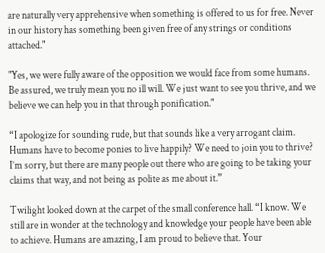are naturally very apprehensive when something is offered to us for free. Never in our history has something been given free of any strings or conditions attached."

"Yes, we were fully aware of the opposition we would face from some humans. Be assured, we truly mean you no ill will. We just want to see you thrive, and we believe we can help you in that through ponification."

“I apologize for sounding rude, but that sounds like a very arrogant claim. Humans have to become ponies to live happily? We need to join you to thrive? I’m sorry, but there are many people out there who are going to be taking your claims that way, and not being as polite as me about it.”

Twilight looked down at the carpet of the small conference hall. “I know. We still are in wonder at the technology and knowledge your people have been able to achieve. Humans are amazing, I am proud to believe that. Your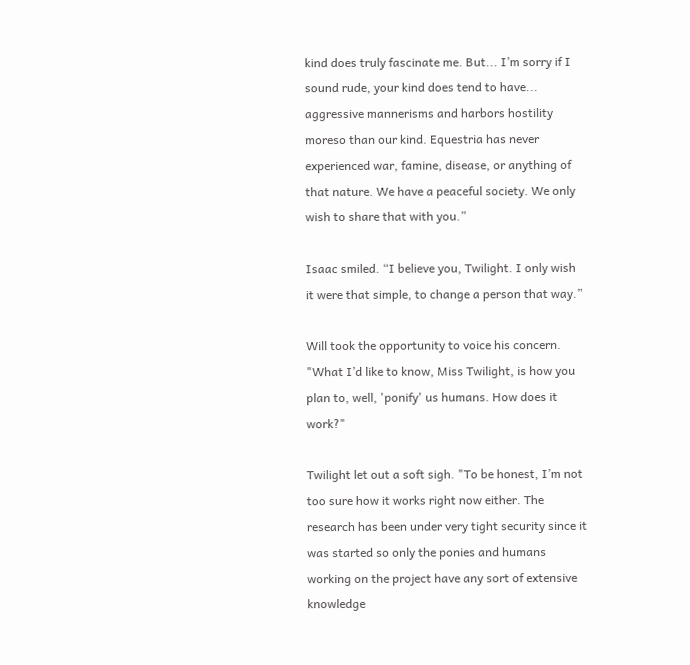kind does truly fascinate me. But... I’m sorry if I sound rude, your kind does tend to have... aggressive mannerisms and harbors hostility moreso than our kind. Equestria has never experienced war, famine, disease, or anything of that nature. We have a peaceful society. We only wish to share that with you.”

Isaac smiled. “I believe you, Twilight. I only wish it were that simple, to change a person that way.”

Will took the opportunity to voice his concern. "What I’d like to know, Miss Twilight, is how you plan to, well, 'ponify' us humans. How does it work?"

Twilight let out a soft sigh. "To be honest, I’m not too sure how it works right now either. The research has been under very tight security since it was started so only the ponies and humans working on the project have any sort of extensive knowledge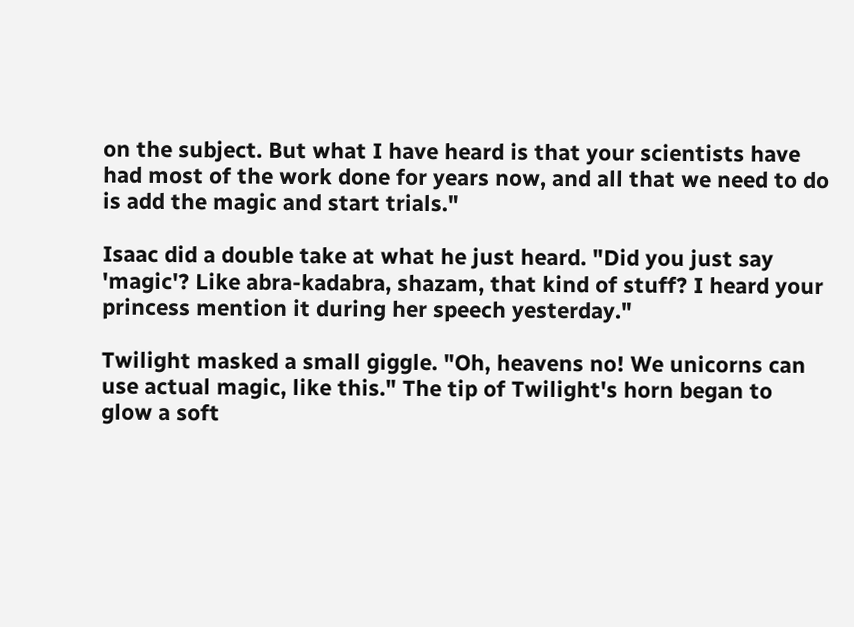on the subject. But what I have heard is that your scientists have had most of the work done for years now, and all that we need to do is add the magic and start trials."

Isaac did a double take at what he just heard. "Did you just say 'magic'? Like abra-kadabra, shazam, that kind of stuff? I heard your princess mention it during her speech yesterday."

Twilight masked a small giggle. "Oh, heavens no! We unicorns can use actual magic, like this." The tip of Twilight's horn began to glow a soft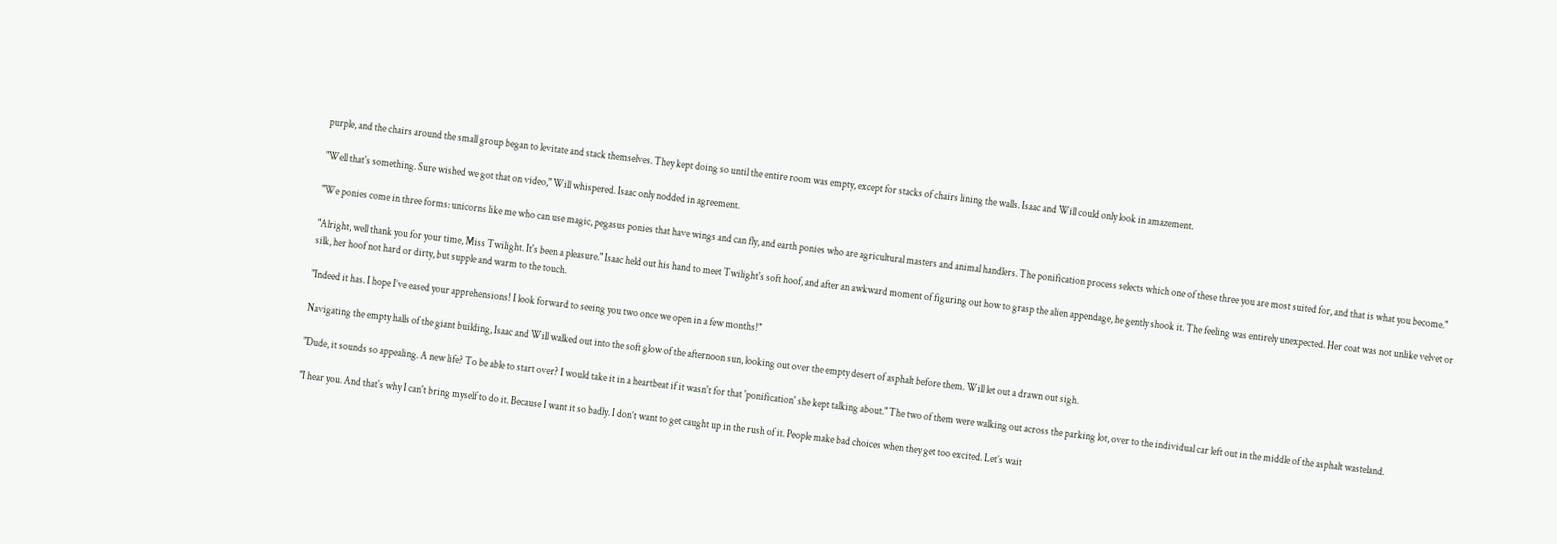purple, and the chairs around the small group began to levitate and stack themselves. They kept doing so until the entire room was empty, except for stacks of chairs lining the walls. Isaac and Will could only look in amazement.

"Well that's something. Sure wished we got that on video," Will whispered. Isaac only nodded in agreement.

"We ponies come in three forms: unicorns like me who can use magic, pegasus ponies that have wings and can fly, and earth ponies who are agricultural masters and animal handlers. The ponification process selects which one of these three you are most suited for, and that is what you become."

"Alright, well thank you for your time, Miss Twilight. It's been a pleasure." Isaac held out his hand to meet Twilight's soft hoof, and after an awkward moment of figuring out how to grasp the alien appendage, he gently shook it. The feeling was entirely unexpected. Her coat was not unlike velvet or silk, her hoof not hard or dirty, but supple and warm to the touch.

"Indeed it has. I hope I’ve eased your apprehensions! I look forward to seeing you two once we open in a few months!"

Navigating the empty halls of the giant building, Isaac and Will walked out into the soft glow of the afternoon sun, looking out over the empty desert of asphalt before them. Will let out a drawn out sigh.

"Dude, it sounds so appealing. A new life? To be able to start over? I would take it in a heartbeat if it wasn't for that 'ponification' she kept talking about." The two of them were walking out across the parking lot, over to the individual car left out in the middle of the asphalt wasteland.

"I hear you. And that's why I can't bring myself to do it. Because I want it so badly. I don’t want to get caught up in the rush of it. People make bad choices when they get too excited. Let’s wait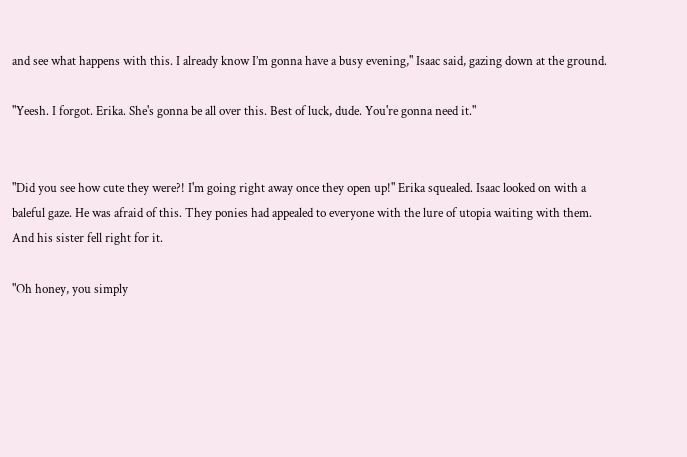and see what happens with this. I already know I’m gonna have a busy evening," Isaac said, gazing down at the ground.

"Yeesh. I forgot. Erika. She's gonna be all over this. Best of luck, dude. You're gonna need it."


"Did you see how cute they were?! I'm going right away once they open up!" Erika squealed. Isaac looked on with a baleful gaze. He was afraid of this. They ponies had appealed to everyone with the lure of utopia waiting with them. And his sister fell right for it.

"Oh honey, you simply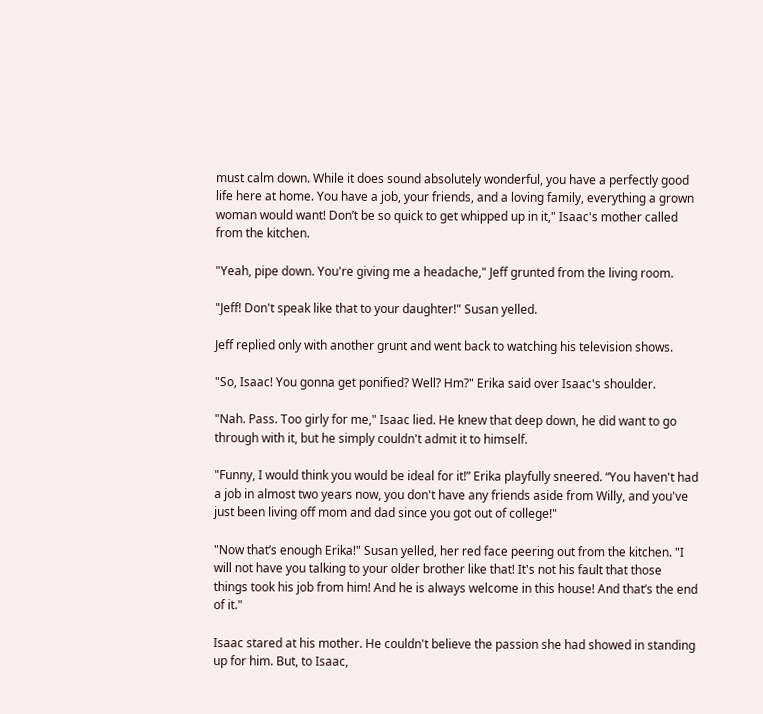must calm down. While it does sound absolutely wonderful, you have a perfectly good life here at home. You have a job, your friends, and a loving family, everything a grown woman would want! Don’t be so quick to get whipped up in it," Isaac's mother called from the kitchen.

"Yeah, pipe down. You're giving me a headache," Jeff grunted from the living room.

"Jeff! Don't speak like that to your daughter!" Susan yelled.

Jeff replied only with another grunt and went back to watching his television shows.

"So, Isaac! You gonna get ponified? Well? Hm?" Erika said over Isaac's shoulder.

"Nah. Pass. Too girly for me," Isaac lied. He knew that deep down, he did want to go through with it, but he simply couldn't admit it to himself.

"Funny, I would think you would be ideal for it!” Erika playfully sneered. “You haven't had a job in almost two years now, you don't have any friends aside from Willy, and you've just been living off mom and dad since you got out of college!"

"Now that’s enough Erika!" Susan yelled, her red face peering out from the kitchen. "I will not have you talking to your older brother like that! It's not his fault that those things took his job from him! And he is always welcome in this house! And that’s the end of it."

Isaac stared at his mother. He couldn't believe the passion she had showed in standing up for him. But, to Isaac,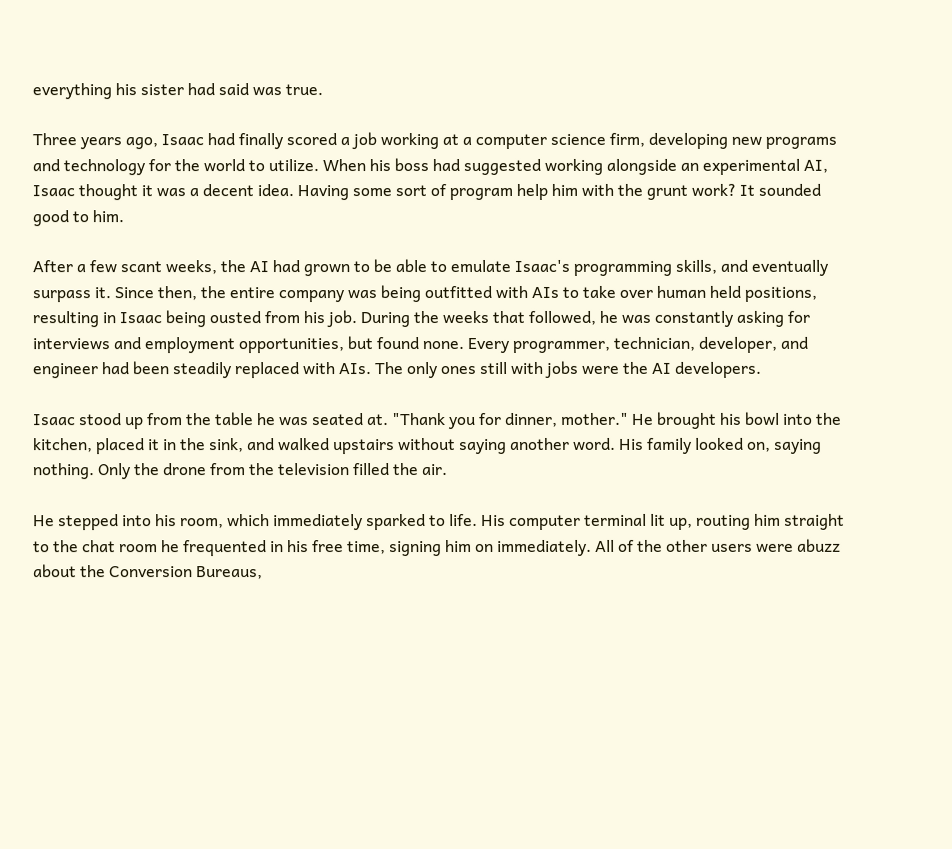everything his sister had said was true.

Three years ago, Isaac had finally scored a job working at a computer science firm, developing new programs and technology for the world to utilize. When his boss had suggested working alongside an experimental AI, Isaac thought it was a decent idea. Having some sort of program help him with the grunt work? It sounded good to him.

After a few scant weeks, the AI had grown to be able to emulate Isaac's programming skills, and eventually surpass it. Since then, the entire company was being outfitted with AIs to take over human held positions, resulting in Isaac being ousted from his job. During the weeks that followed, he was constantly asking for interviews and employment opportunities, but found none. Every programmer, technician, developer, and engineer had been steadily replaced with AIs. The only ones still with jobs were the AI developers.

Isaac stood up from the table he was seated at. "Thank you for dinner, mother." He brought his bowl into the kitchen, placed it in the sink, and walked upstairs without saying another word. His family looked on, saying nothing. Only the drone from the television filled the air.

He stepped into his room, which immediately sparked to life. His computer terminal lit up, routing him straight to the chat room he frequented in his free time, signing him on immediately. All of the other users were abuzz about the Conversion Bureaus,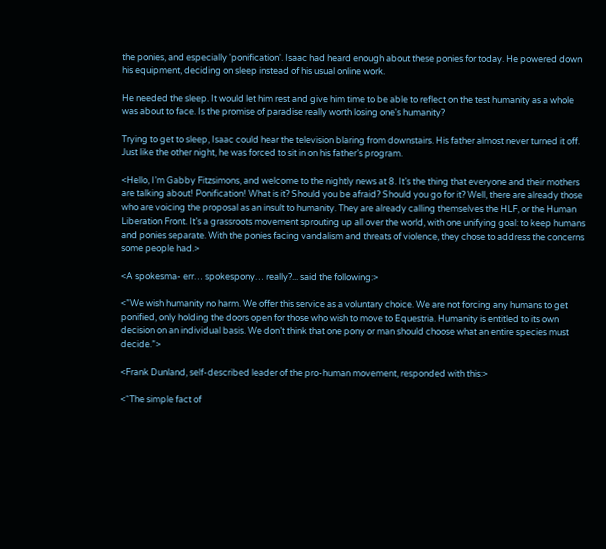the ponies, and especially 'ponification'. Isaac had heard enough about these ponies for today. He powered down his equipment, deciding on sleep instead of his usual online work.

He needed the sleep. It would let him rest and give him time to be able to reflect on the test humanity as a whole was about to face. Is the promise of paradise really worth losing one's humanity?

Trying to get to sleep, Isaac could hear the television blaring from downstairs. His father almost never turned it off. Just like the other night, he was forced to sit in on his father’s program.

<Hello, I’m Gabby Fitzsimons, and welcome to the nightly news at 8. It’s the thing that everyone and their mothers are talking about! Ponification! What is it? Should you be afraid? Should you go for it? Well, there are already those who are voicing the proposal as an insult to humanity. They are already calling themselves the HLF, or the Human Liberation Front. It’s a grassroots movement sprouting up all over the world, with one unifying goal: to keep humans and ponies separate. With the ponies facing vandalism and threats of violence, they chose to address the concerns some people had.>

<A spokesma- err… spokespony… really?... said the following:>

<”We wish humanity no harm. We offer this service as a voluntary choice. We are not forcing any humans to get ponified, only holding the doors open for those who wish to move to Equestria. Humanity is entitled to its own decision on an individual basis. We don’t think that one pony or man should choose what an entire species must decide.”>

<Frank Dunland, self-described leader of the pro-human movement, responded with this:>

<“The simple fact of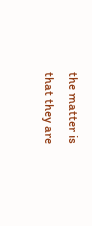the matter is that they are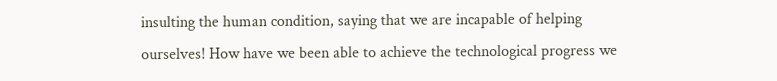insulting the human condition, saying that we are incapable of helping ourselves! How have we been able to achieve the technological progress we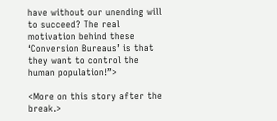have without our unending will to succeed? The real motivation behind these ‘Conversion Bureaus’ is that they want to control the human population!”>

<More on this story after the break.>